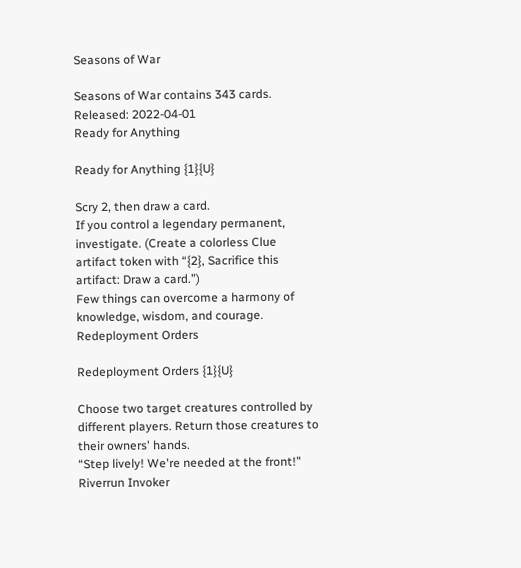Seasons of War

Seasons of War contains 343 cards.
Released: 2022-04-01
Ready for Anything

Ready for Anything {1}{U}

Scry 2, then draw a card.
If you control a legendary permanent, investigate. (Create a colorless Clue artifact token with “{2}, Sacrifice this artifact: Draw a card.”)
Few things can overcome a harmony of knowledge, wisdom, and courage.
Redeployment Orders

Redeployment Orders {1}{U}

Choose two target creatures controlled by different players. Return those creatures to their owners' hands.
“Step lively! We're needed at the front!”
Riverrun Invoker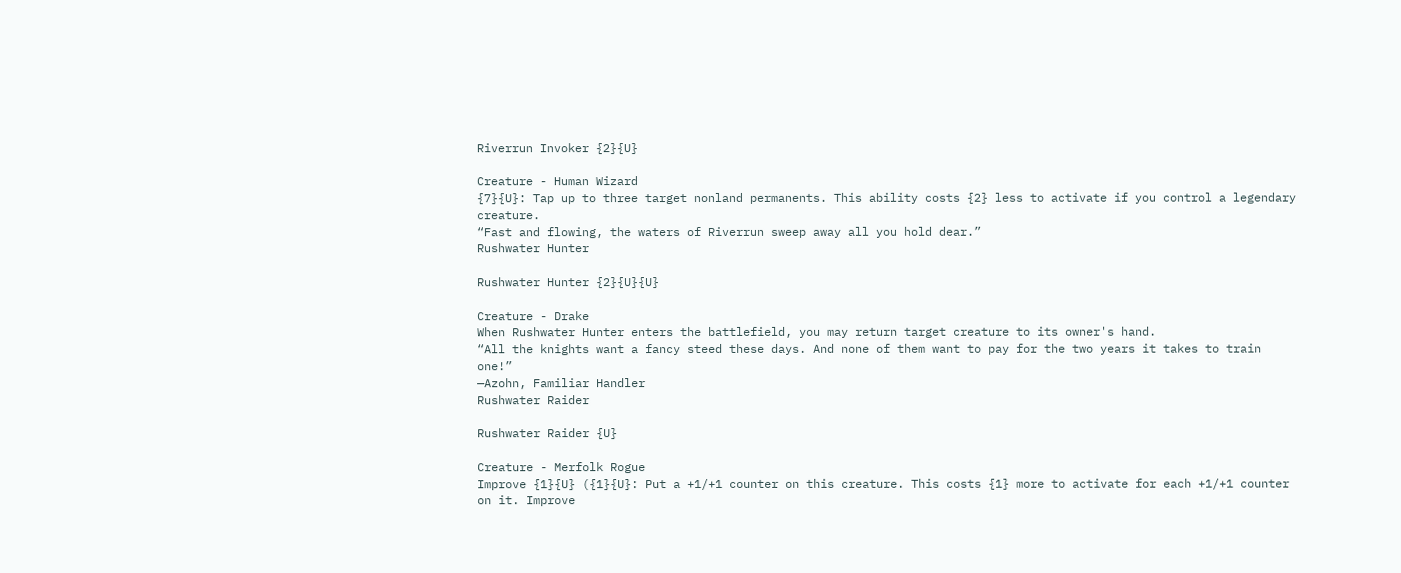Riverrun Invoker {2}{U}

Creature - Human Wizard
{7}{U}: Tap up to three target nonland permanents. This ability costs {2} less to activate if you control a legendary creature.
“Fast and flowing, the waters of Riverrun sweep away all you hold dear.”
Rushwater Hunter

Rushwater Hunter {2}{U}{U}

Creature - Drake
When Rushwater Hunter enters the battlefield, you may return target creature to its owner's hand.
“All the knights want a fancy steed these days. And none of them want to pay for the two years it takes to train one!”
—Azohn, Familiar Handler
Rushwater Raider

Rushwater Raider {U}

Creature - Merfolk Rogue
Improve {1}{U} ({1}{U}: Put a +1/+1 counter on this creature. This costs {1} more to activate for each +1/+1 counter on it. Improve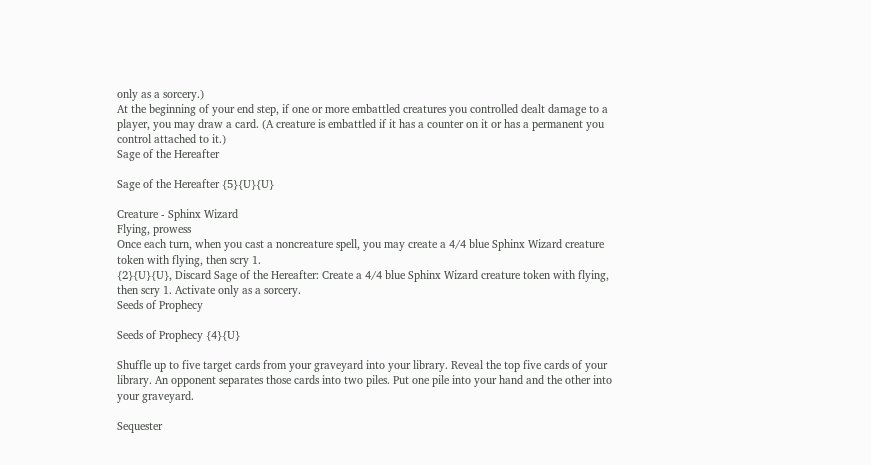only as a sorcery.)
At the beginning of your end step, if one or more embattled creatures you controlled dealt damage to a player, you may draw a card. (A creature is embattled if it has a counter on it or has a permanent you control attached to it.)
Sage of the Hereafter

Sage of the Hereafter {5}{U}{U}

Creature - Sphinx Wizard
Flying, prowess
Once each turn, when you cast a noncreature spell, you may create a 4/4 blue Sphinx Wizard creature token with flying, then scry 1.
{2}{U}{U}, Discard Sage of the Hereafter: Create a 4/4 blue Sphinx Wizard creature token with flying, then scry 1. Activate only as a sorcery.
Seeds of Prophecy

Seeds of Prophecy {4}{U}

Shuffle up to five target cards from your graveyard into your library. Reveal the top five cards of your library. An opponent separates those cards into two piles. Put one pile into your hand and the other into your graveyard.

Sequester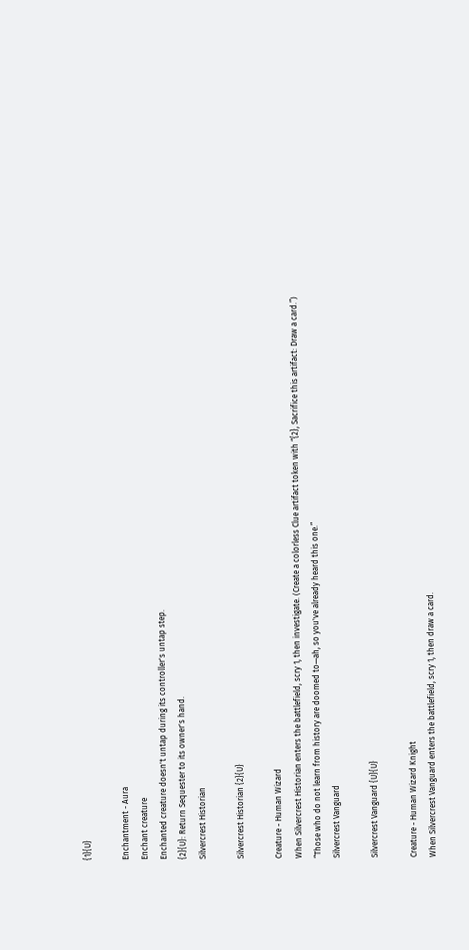{1}{U}

Enchantment - Aura
Enchant creature
Enchanted creature doesn't untap during its controller's untap step.
{2}{U}: Return Sequester to its owner's hand.
Silvercrest Historian

Silvercrest Historian {2}{U}

Creature - Human Wizard
When Silvercrest Historian enters the battlefield, scry 1, then investigate. (Create a colorless Clue artifact token with “{2}, Sacrifice this artifact: Draw a card.”)
“Those who do not learn from history are doomed to—ah, so you've already heard this one.”
Silvercrest Vanguard

Silvercrest Vanguard {U}{U}

Creature - Human Wizard Knight
When Silvercrest Vanguard enters the battlefield, scry 1, then draw a card.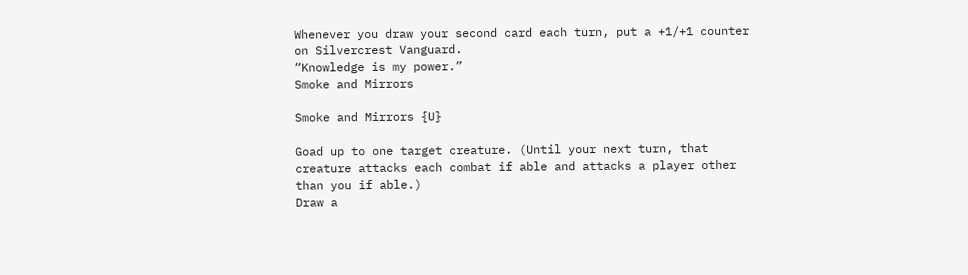Whenever you draw your second card each turn, put a +1/+1 counter on Silvercrest Vanguard.
“Knowledge is my power.”
Smoke and Mirrors

Smoke and Mirrors {U}

Goad up to one target creature. (Until your next turn, that creature attacks each combat if able and attacks a player other than you if able.)
Draw a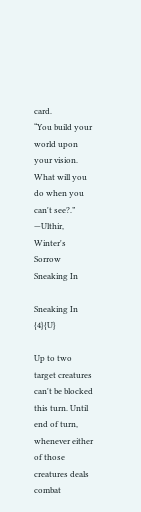card.
“You build your world upon your vision. What will you do when you can't see?.”
—Ulthir, Winter's Sorrow
Sneaking In

Sneaking In {4}{U}

Up to two target creatures can't be blocked this turn. Until end of turn, whenever either of those creatures deals combat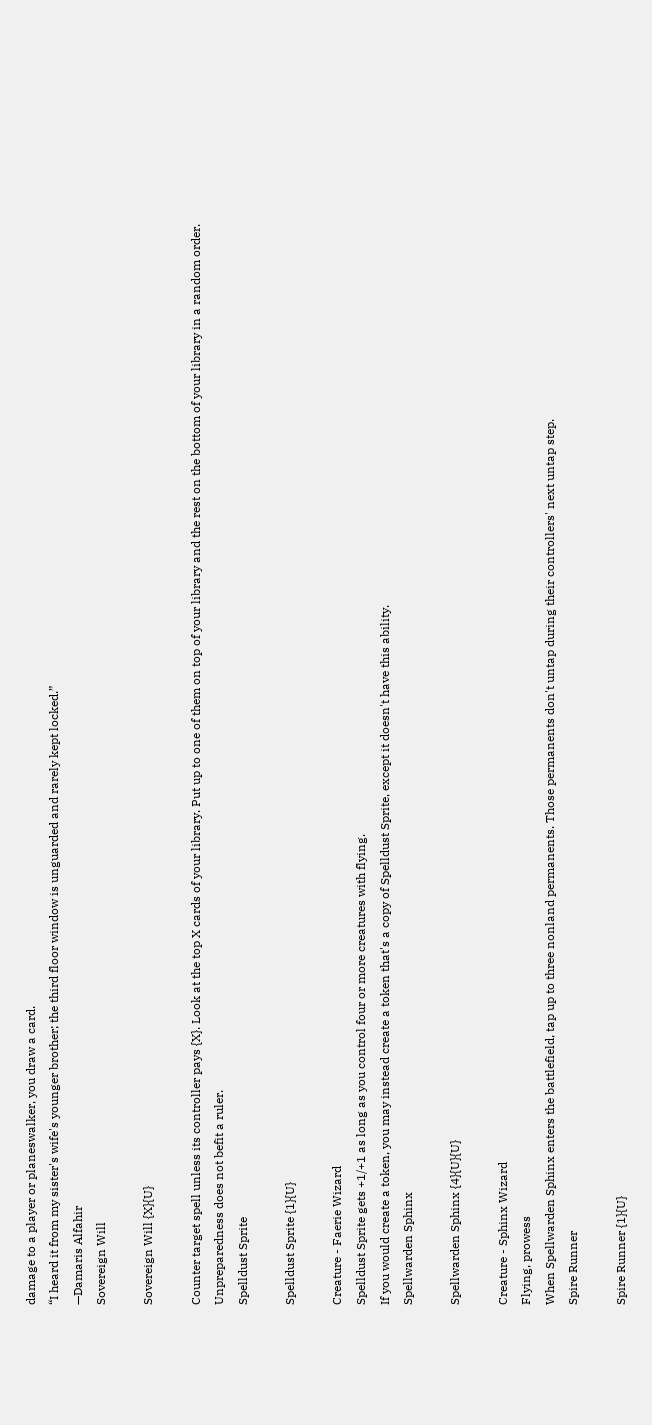damage to a player or planeswalker, you draw a card.
“I heard it from my sister's wife's younger brother; the third floor window is unguarded and rarely kept locked.”
—Damaris Alfahir
Sovereign Will

Sovereign Will {X}{U}

Counter target spell unless its controller pays {X}. Look at the top X cards of your library. Put up to one of them on top of your library and the rest on the bottom of your library in a random order.
Unpreparedness does not befit a ruler.
Spelldust Sprite

Spelldust Sprite {1}{U}

Creature - Faerie Wizard
Spelldust Sprite gets +1/+1 as long as you control four or more creatures with flying.
If you would create a token, you may instead create a token that's a copy of Spelldust Sprite, except it doesn't have this ability.
Spellwarden Sphinx

Spellwarden Sphinx {4}{U}{U}

Creature - Sphinx Wizard
Flying, prowess
When Spellwarden Sphinx enters the battlefield, tap up to three nonland permanents. Those permanents don't untap during their controllers' next untap step.
Spire Runner

Spire Runner {1}{U}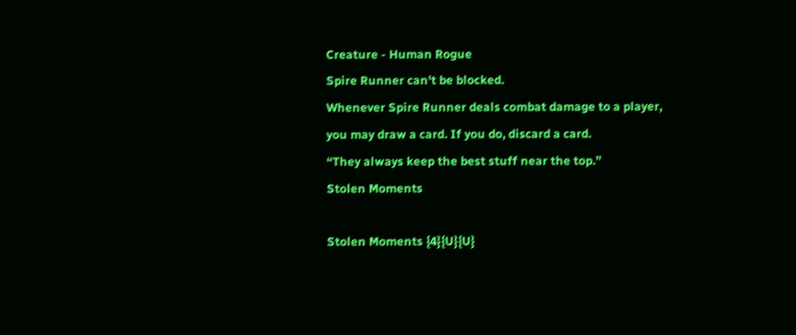Creature - Human Rogue
Spire Runner can't be blocked.
Whenever Spire Runner deals combat damage to a player, you may draw a card. If you do, discard a card.
“They always keep the best stuff near the top.”
Stolen Moments

Stolen Moments {4}{U}{U}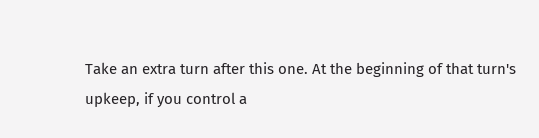Take an extra turn after this one. At the beginning of that turn's upkeep, if you control a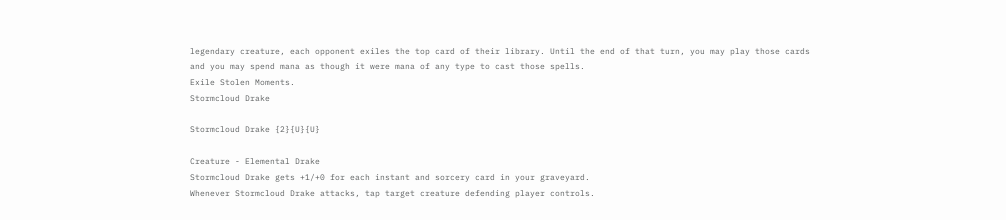legendary creature, each opponent exiles the top card of their library. Until the end of that turn, you may play those cards and you may spend mana as though it were mana of any type to cast those spells.
Exile Stolen Moments.
Stormcloud Drake

Stormcloud Drake {2}{U}{U}

Creature - Elemental Drake
Stormcloud Drake gets +1/+0 for each instant and sorcery card in your graveyard.
Whenever Stormcloud Drake attacks, tap target creature defending player controls.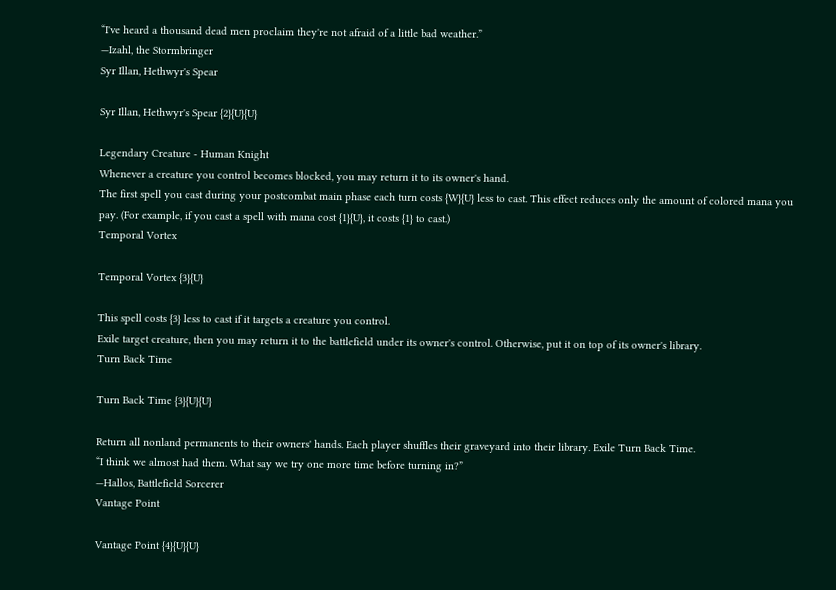“I've heard a thousand dead men proclaim they're not afraid of a little bad weather.”
—Izahl, the Stormbringer
Syr Illan, Hethwyr's Spear

Syr Illan, Hethwyr's Spear {2}{U}{U}

Legendary Creature - Human Knight
Whenever a creature you control becomes blocked, you may return it to its owner's hand.
The first spell you cast during your postcombat main phase each turn costs {W}{U} less to cast. This effect reduces only the amount of colored mana you pay. (For example, if you cast a spell with mana cost {1}{U}, it costs {1} to cast.)
Temporal Vortex

Temporal Vortex {3}{U}

This spell costs {3} less to cast if it targets a creature you control.
Exile target creature, then you may return it to the battlefield under its owner's control. Otherwise, put it on top of its owner's library.
Turn Back Time

Turn Back Time {3}{U}{U}

Return all nonland permanents to their owners' hands. Each player shuffles their graveyard into their library. Exile Turn Back Time.
“I think we almost had them. What say we try one more time before turning in?”
—Hallos, Battlefield Sorcerer
Vantage Point

Vantage Point {4}{U}{U}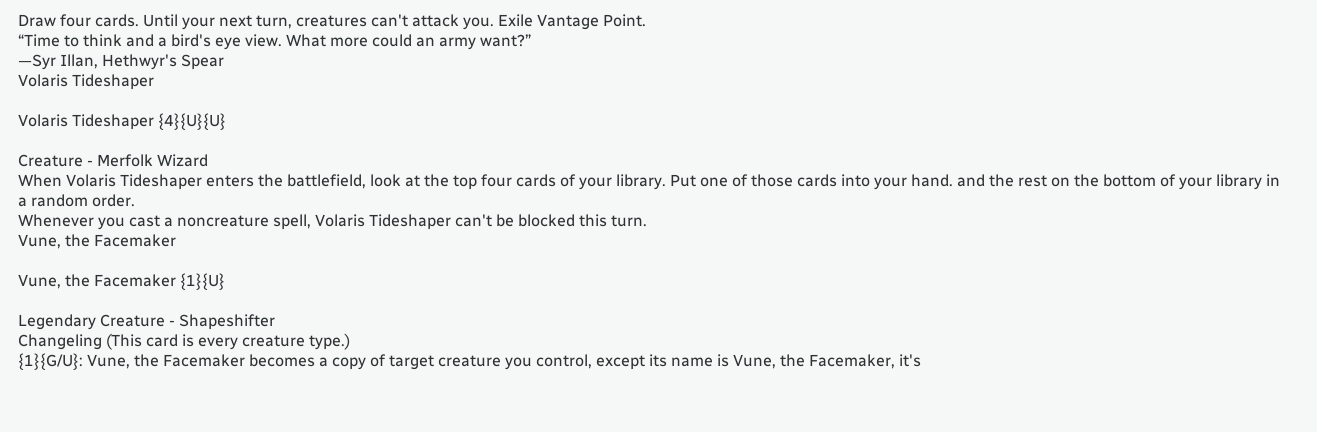Draw four cards. Until your next turn, creatures can't attack you. Exile Vantage Point.
“Time to think and a bird's eye view. What more could an army want?”
—Syr Illan, Hethwyr's Spear
Volaris Tideshaper

Volaris Tideshaper {4}{U}{U}

Creature - Merfolk Wizard
When Volaris Tideshaper enters the battlefield, look at the top four cards of your library. Put one of those cards into your hand. and the rest on the bottom of your library in a random order.
Whenever you cast a noncreature spell, Volaris Tideshaper can't be blocked this turn.
Vune, the Facemaker

Vune, the Facemaker {1}{U}

Legendary Creature - Shapeshifter
Changeling (This card is every creature type.)
{1}{G/U}: Vune, the Facemaker becomes a copy of target creature you control, except its name is Vune, the Facemaker, it's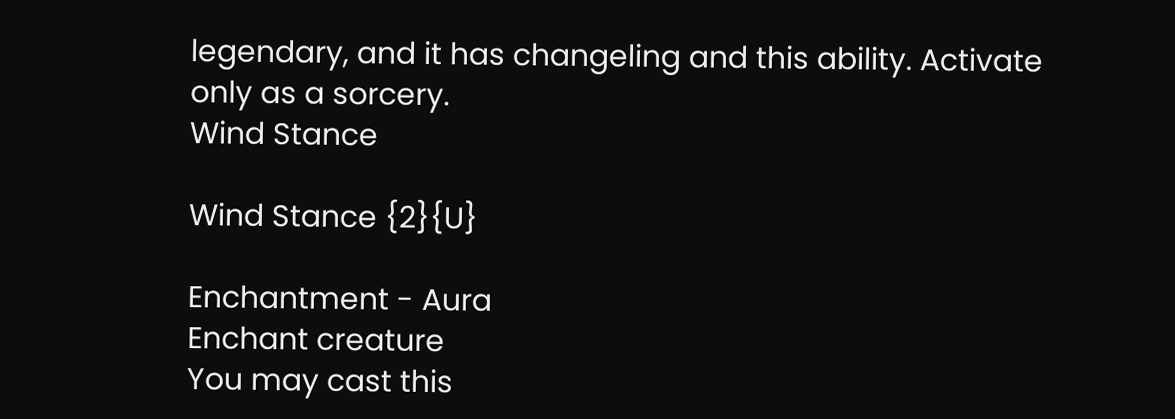legendary, and it has changeling and this ability. Activate only as a sorcery.
Wind Stance

Wind Stance {2}{U}

Enchantment - Aura
Enchant creature
You may cast this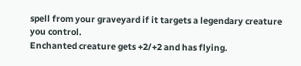spell from your graveyard if it targets a legendary creature you control.
Enchanted creature gets +2/+2 and has flying.